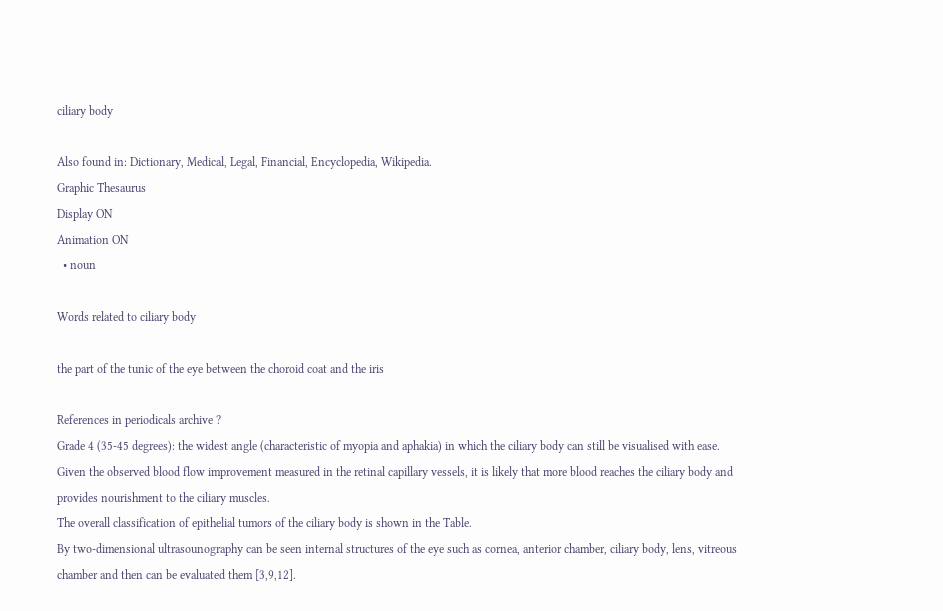ciliary body

Also found in: Dictionary, Medical, Legal, Financial, Encyclopedia, Wikipedia.
Graphic Thesaurus
Display ON
Animation ON
  • noun

Words related to ciliary body

the part of the tunic of the eye between the choroid coat and the iris

References in periodicals archive ?
Grade 4 (35-45 degrees): the widest angle (characteristic of myopia and aphakia) in which the ciliary body can still be visualised with ease.
Given the observed blood flow improvement measured in the retinal capillary vessels, it is likely that more blood reaches the ciliary body and provides nourishment to the ciliary muscles.
The overall classification of epithelial tumors of the ciliary body is shown in the Table.
By two-dimensional ultrasounography can be seen internal structures of the eye such as cornea, anterior chamber, ciliary body, lens, vitreous chamber and then can be evaluated them [3,9,12].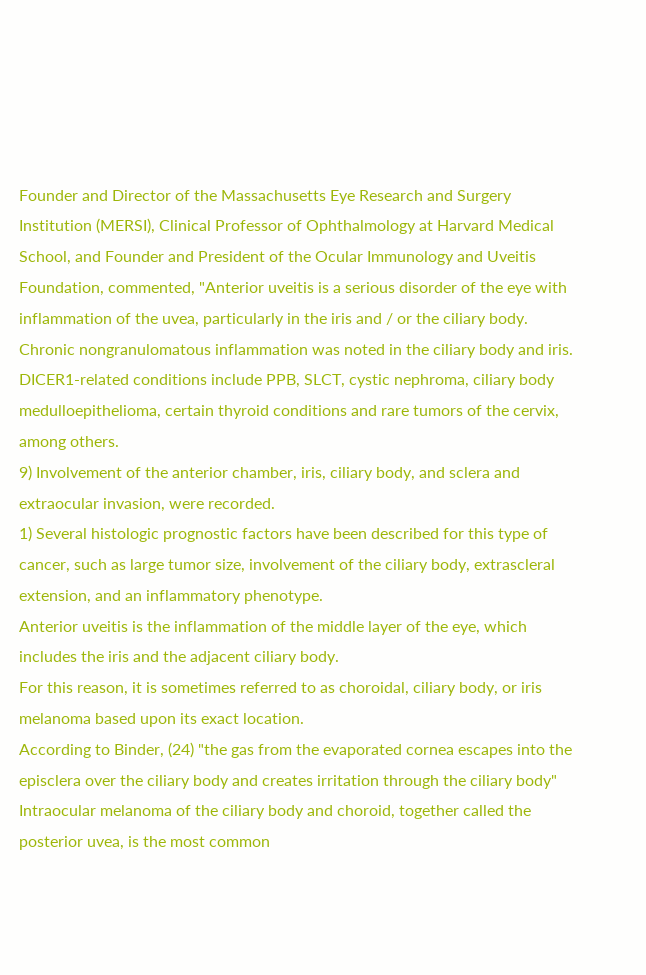Founder and Director of the Massachusetts Eye Research and Surgery Institution (MERSI), Clinical Professor of Ophthalmology at Harvard Medical School, and Founder and President of the Ocular Immunology and Uveitis Foundation, commented, "Anterior uveitis is a serious disorder of the eye with inflammation of the uvea, particularly in the iris and / or the ciliary body.
Chronic nongranulomatous inflammation was noted in the ciliary body and iris.
DICER1-related conditions include PPB, SLCT, cystic nephroma, ciliary body medulloepithelioma, certain thyroid conditions and rare tumors of the cervix, among others.
9) Involvement of the anterior chamber, iris, ciliary body, and sclera and extraocular invasion, were recorded.
1) Several histologic prognostic factors have been described for this type of cancer, such as large tumor size, involvement of the ciliary body, extrascleral extension, and an inflammatory phenotype.
Anterior uveitis is the inflammation of the middle layer of the eye, which includes the iris and the adjacent ciliary body.
For this reason, it is sometimes referred to as choroidal, ciliary body, or iris melanoma based upon its exact location.
According to Binder, (24) "the gas from the evaporated cornea escapes into the episclera over the ciliary body and creates irritation through the ciliary body"
Intraocular melanoma of the ciliary body and choroid, together called the posterior uvea, is the most common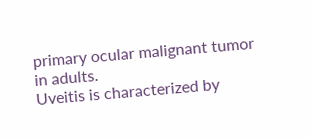primary ocular malignant tumor in adults.
Uveitis is characterized by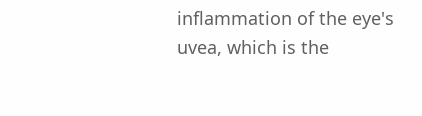inflammation of the eye's uvea, which is the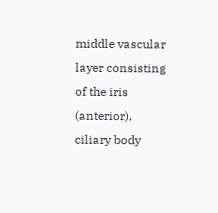middle vascular layer consisting of the iris (anterior), ciliary body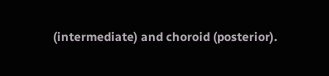(intermediate) and choroid (posterior).